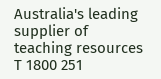Australia's leading supplier of teaching resources T 1800 251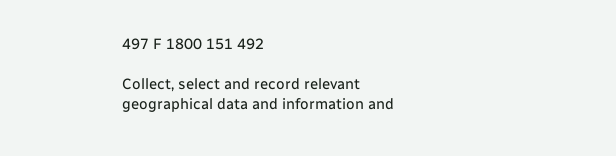497 F 1800 151 492

Collect, select and record relevant geographical data and information and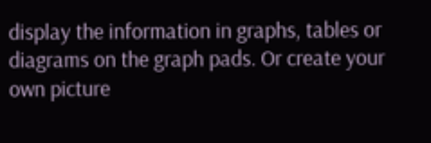display the information in graphs, tables or diagrams on the graph pads. Or create your own picture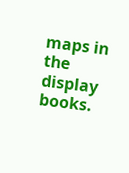maps in the display books.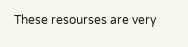These resourses are very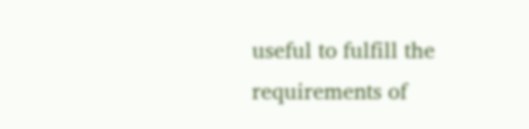useful to fulfill the requirements of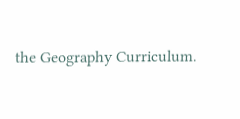the Geography Curriculum.